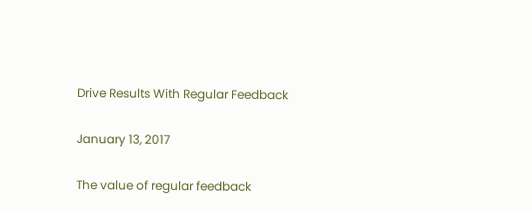Drive Results With Regular Feedback

January 13, 2017

The value of regular feedback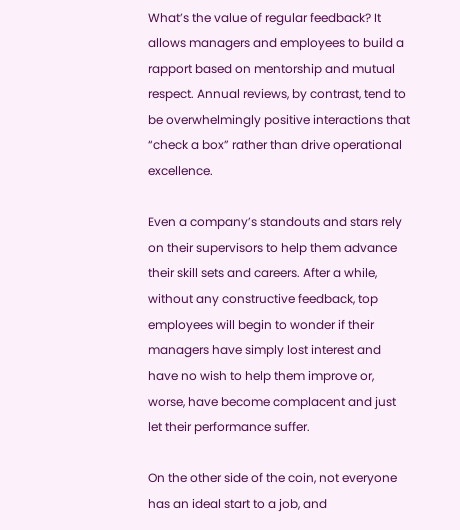What’s the value of regular feedback? It allows managers and employees to build a rapport based on mentorship and mutual respect. Annual reviews, by contrast, tend to be overwhelmingly positive interactions that “check a box” rather than drive operational excellence.

Even a company’s standouts and stars rely on their supervisors to help them advance their skill sets and careers. After a while, without any constructive feedback, top employees will begin to wonder if their managers have simply lost interest and have no wish to help them improve or, worse, have become complacent and just let their performance suffer.

On the other side of the coin, not everyone has an ideal start to a job, and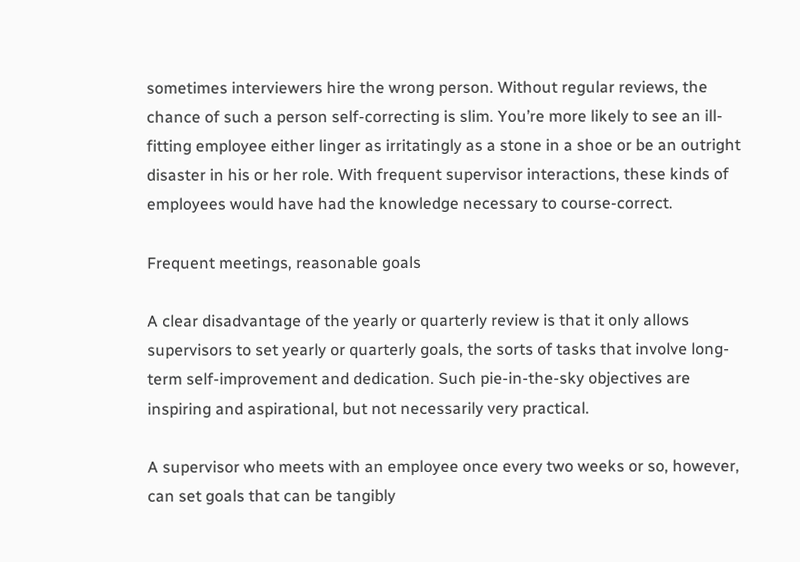sometimes interviewers hire the wrong person. Without regular reviews, the chance of such a person self-correcting is slim. You’re more likely to see an ill-fitting employee either linger as irritatingly as a stone in a shoe or be an outright disaster in his or her role. With frequent supervisor interactions, these kinds of employees would have had the knowledge necessary to course-correct.

Frequent meetings, reasonable goals

A clear disadvantage of the yearly or quarterly review is that it only allows supervisors to set yearly or quarterly goals, the sorts of tasks that involve long-term self-improvement and dedication. Such pie-in-the-sky objectives are inspiring and aspirational, but not necessarily very practical.

A supervisor who meets with an employee once every two weeks or so, however, can set goals that can be tangibly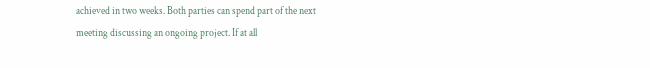achieved in two weeks. Both parties can spend part of the next meeting discussing an ongoing project. If at all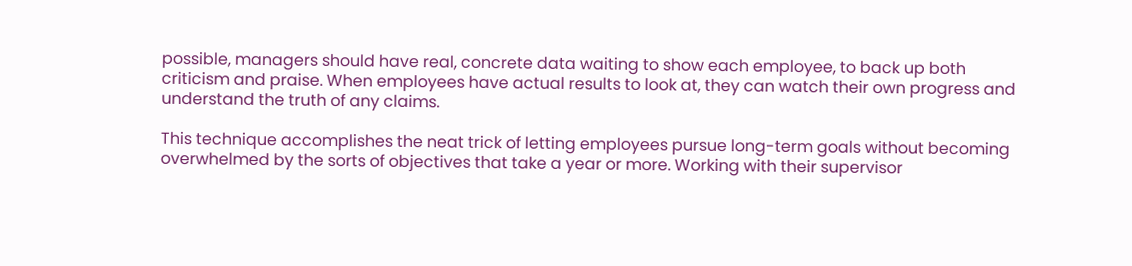possible, managers should have real, concrete data waiting to show each employee, to back up both criticism and praise. When employees have actual results to look at, they can watch their own progress and understand the truth of any claims.

This technique accomplishes the neat trick of letting employees pursue long-term goals without becoming overwhelmed by the sorts of objectives that take a year or more. Working with their supervisor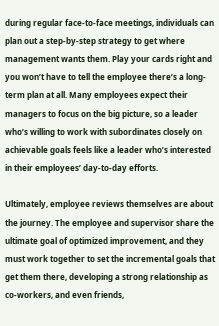during regular face-to-face meetings, individuals can plan out a step-by-step strategy to get where management wants them. Play your cards right and you won’t have to tell the employee there’s a long-term plan at all. Many employees expect their managers to focus on the big picture, so a leader who’s willing to work with subordinates closely on achievable goals feels like a leader who’s interested in their employees’ day-to-day efforts.

Ultimately, employee reviews themselves are about the journey. The employee and supervisor share the ultimate goal of optimized improvement, and they must work together to set the incremental goals that get them there, developing a strong relationship as co-workers, and even friends,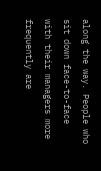along the way. People who sit down face-to-face with their managers more frequently are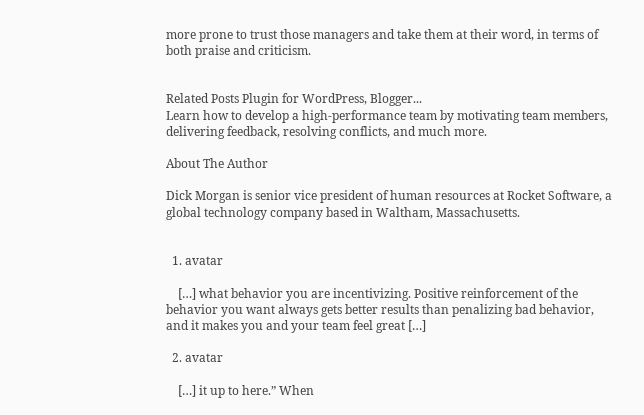more prone to trust those managers and take them at their word, in terms of both praise and criticism.


Related Posts Plugin for WordPress, Blogger...
Learn how to develop a high-performance team by motivating team members, delivering feedback, resolving conflicts, and much more.

About The Author

Dick Morgan is senior vice president of human resources at Rocket Software, a global technology company based in Waltham, Massachusetts.


  1. avatar

    […] what behavior you are incentivizing. Positive reinforcement of the behavior you want always gets better results than penalizing bad behavior, and it makes you and your team feel great […]

  2. avatar

    […] it up to here.” When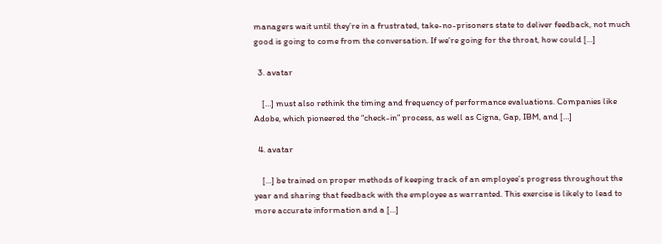managers wait until they’re in a frustrated, take-no-prisoners state to deliver feedback, not much good is going to come from the conversation. If we’re going for the throat, how could […]

  3. avatar

    […] must also rethink the timing and frequency of performance evaluations. Companies like Adobe, which pioneered the “check-in” process, as well as Cigna, Gap, IBM, and […]

  4. avatar

    […] be trained on proper methods of keeping track of an employee’s progress throughout the year and sharing that feedback with the employee as warranted. This exercise is likely to lead to more accurate information and a […]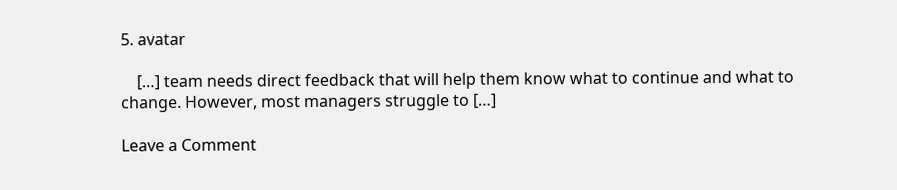5. avatar

    […] team needs direct feedback that will help them know what to continue and what to change. However, most managers struggle to […]

Leave a Comment